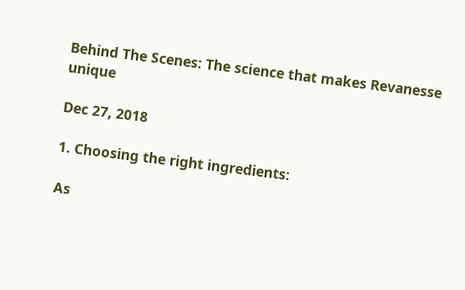Behind The Scenes: The science that makes Revanesse unique

Dec 27, 2018

1. Choosing the right ingredients:

As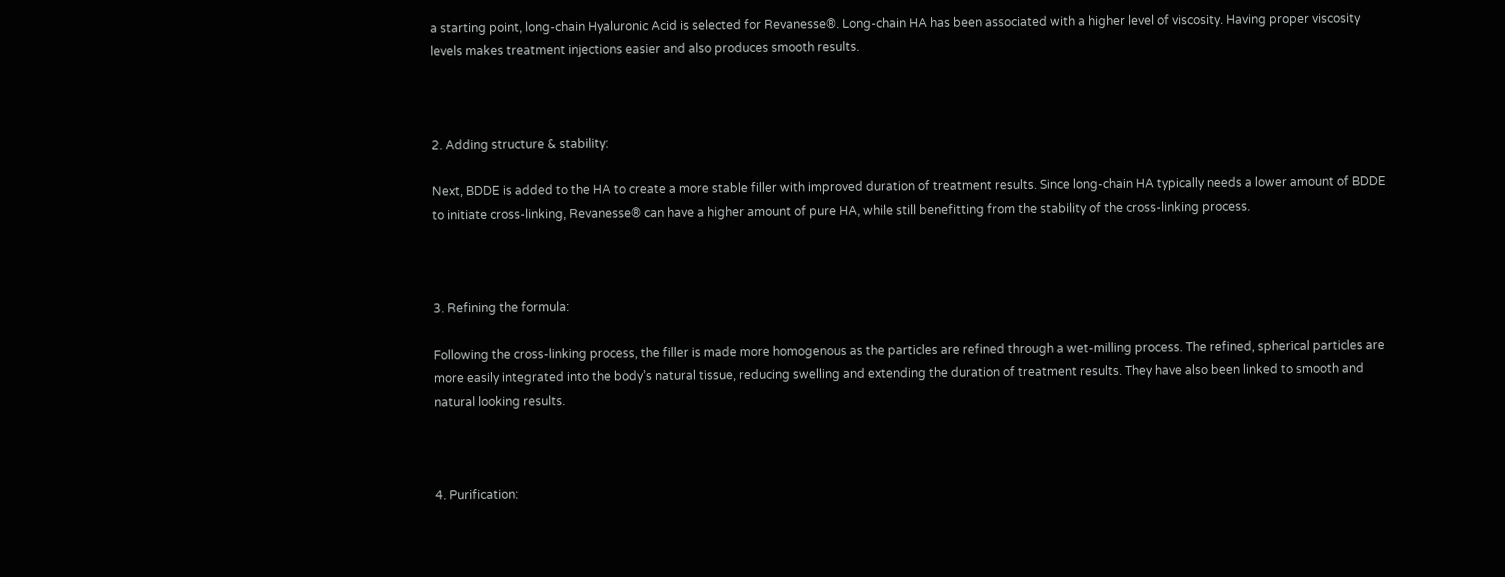a starting point, long-chain Hyaluronic Acid is selected for Revanesse®. Long-chain HA has been associated with a higher level of viscosity. Having proper viscosity levels makes treatment injections easier and also produces smooth results.



2. Adding structure & stability:

Next, BDDE is added to the HA to create a more stable filler with improved duration of treatment results. Since long-chain HA typically needs a lower amount of BDDE to initiate cross-linking, Revanesse® can have a higher amount of pure HA, while still benefitting from the stability of the cross-linking process.



3. Refining the formula:

Following the cross-linking process, the filler is made more homogenous as the particles are refined through a wet-milling process. The refined, spherical particles are more easily integrated into the body’s natural tissue, reducing swelling and extending the duration of treatment results. They have also been linked to smooth and natural looking results.



4. Purification: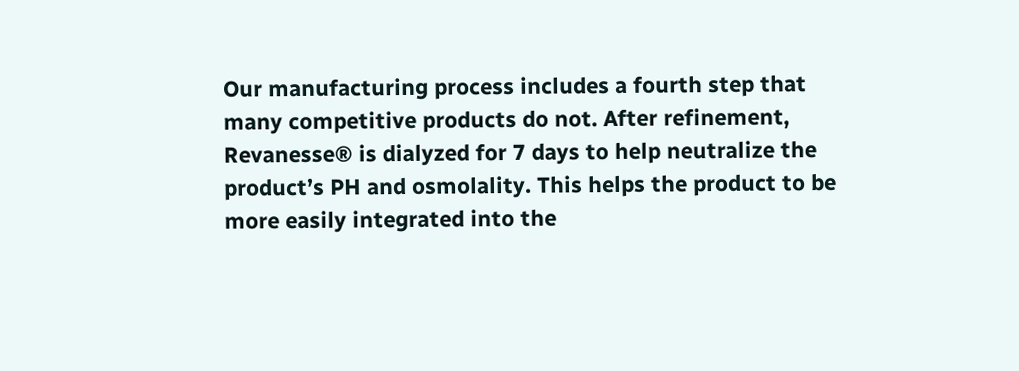Our manufacturing process includes a fourth step that many competitive products do not. After refinement, Revanesse® is dialyzed for 7 days to help neutralize the product’s PH and osmolality. This helps the product to be more easily integrated into the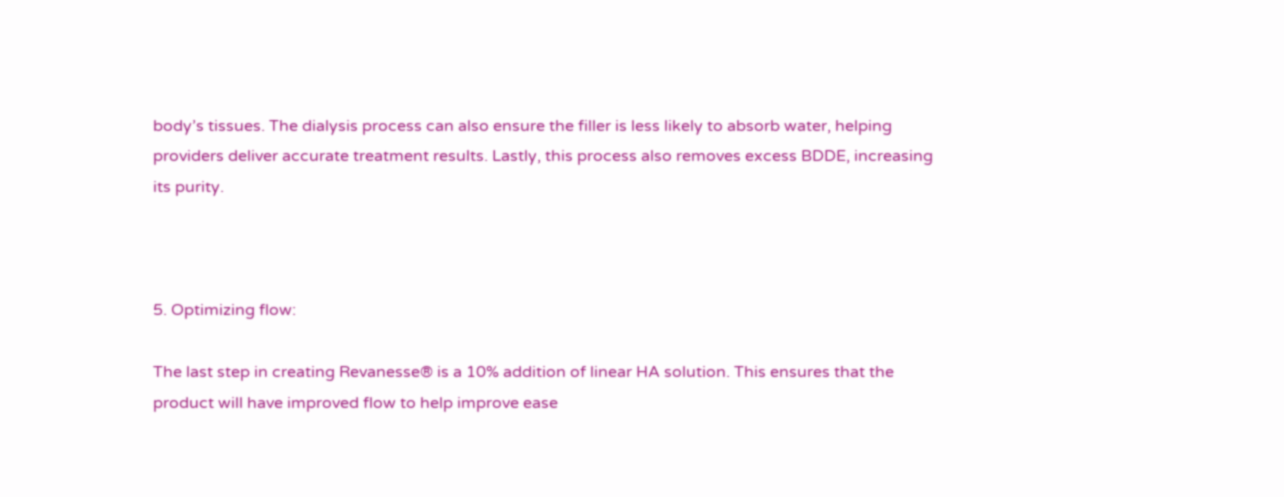body’s tissues. The dialysis process can also ensure the filler is less likely to absorb water, helping providers deliver accurate treatment results. Lastly, this process also removes excess BDDE, increasing its purity.



5. Optimizing flow:

The last step in creating Revanesse® is a 10% addition of linear HA solution. This ensures that the product will have improved flow to help improve ease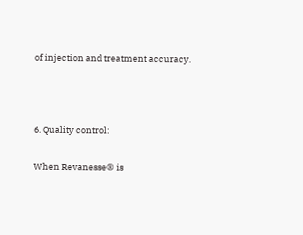of injection and treatment accuracy.



6. Quality control:

When Revanesse® is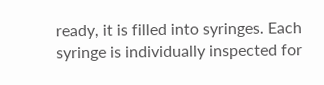ready, it is filled into syringes. Each syringe is individually inspected for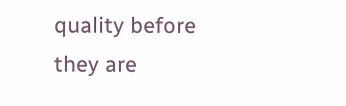quality before they are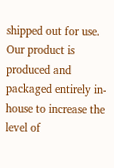shipped out for use. Our product is produced and packaged entirely in-house to increase the level of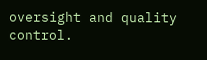oversight and quality control.